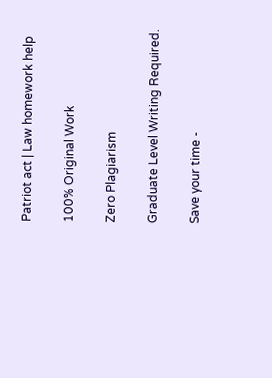Patriot act | Law homework help

100% Original Work

Zero Plagiarism

Graduate Level Writing Required.

Save your time -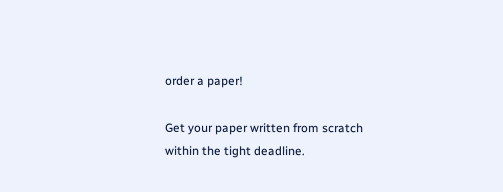order a paper!

Get your paper written from scratch within the tight deadline.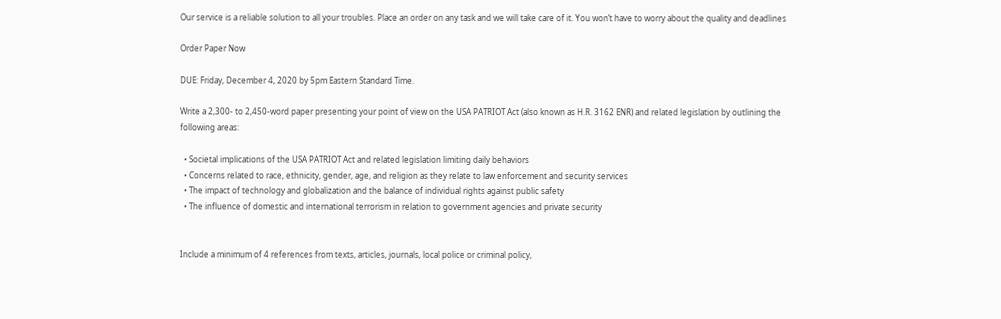Our service is a reliable solution to all your troubles. Place an order on any task and we will take care of it. You won’t have to worry about the quality and deadlines

Order Paper Now

DUE: Friday, December 4, 2020 by 5pm Eastern Standard Time.

Write a 2,300- to 2,450-word paper presenting your point of view on the USA PATRIOT Act (also known as H.R. 3162 ENR) and related legislation by outlining the following areas:

  • Societal implications of the USA PATRIOT Act and related legislation limiting daily behaviors
  • Concerns related to race, ethnicity, gender, age, and religion as they relate to law enforcement and security services
  • The impact of technology and globalization and the balance of individual rights against public safety
  • The influence of domestic and international terrorism in relation to government agencies and private security


Include a minimum of 4 references from texts, articles, journals, local police or criminal policy,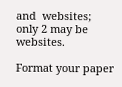and  websites; only 2 may be websites.

Format your paper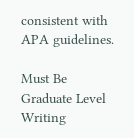consistent with APA guidelines.

Must Be Graduate Level Writing